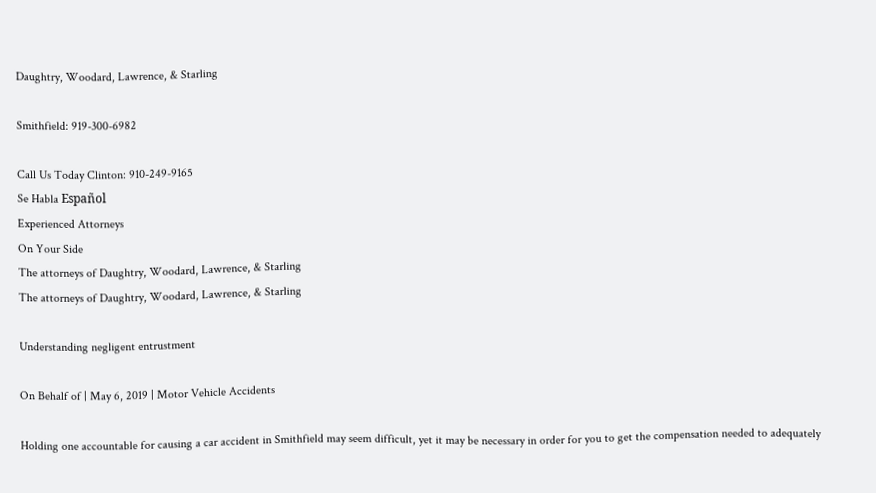Daughtry, Woodard, Lawrence, & Starling

Smithfield: 919-300-6982

Call Us Today Clinton: 910-249-9165
Se Habla Español
Experienced Attorneys
On Your Side
The attorneys of Daughtry, Woodard, Lawrence, & Starling
The attorneys of Daughtry, Woodard, Lawrence, & Starling

Understanding negligent entrustment

On Behalf of | May 6, 2019 | Motor Vehicle Accidents

Holding one accountable for causing a car accident in Smithfield may seem difficult, yet it may be necessary in order for you to get the compensation needed to adequately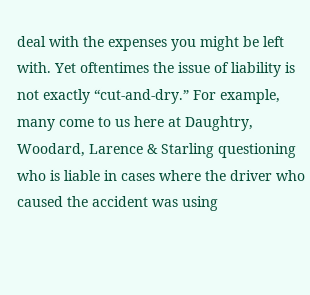deal with the expenses you might be left with. Yet oftentimes the issue of liability is not exactly “cut-and-dry.” For example, many come to us here at Daughtry, Woodard, Larence & Starling questioning who is liable in cases where the driver who caused the accident was using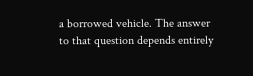a borrowed vehicle. The answer to that question depends entirely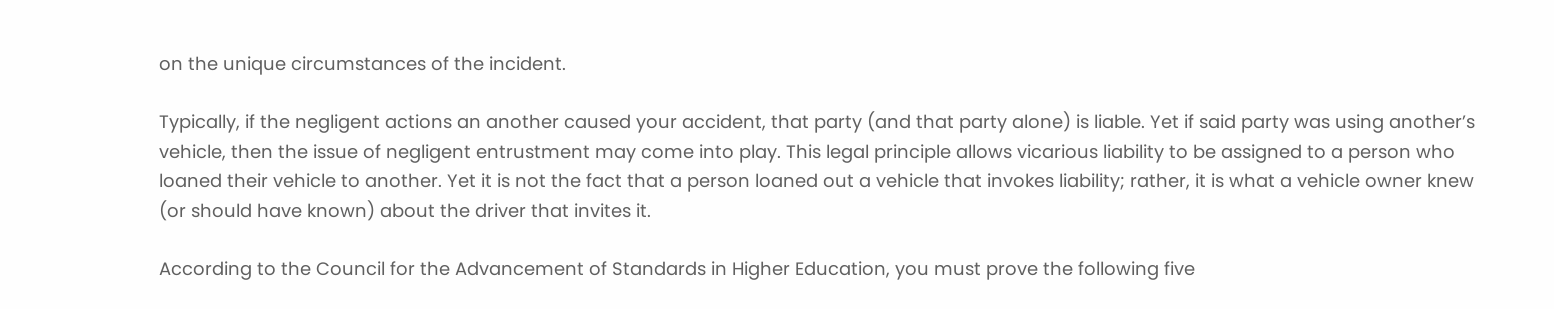on the unique circumstances of the incident.

Typically, if the negligent actions an another caused your accident, that party (and that party alone) is liable. Yet if said party was using another’s vehicle, then the issue of negligent entrustment may come into play. This legal principle allows vicarious liability to be assigned to a person who loaned their vehicle to another. Yet it is not the fact that a person loaned out a vehicle that invokes liability; rather, it is what a vehicle owner knew (or should have known) about the driver that invites it.

According to the Council for the Advancement of Standards in Higher Education, you must prove the following five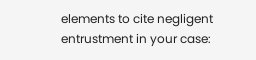elements to cite negligent entrustment in your case: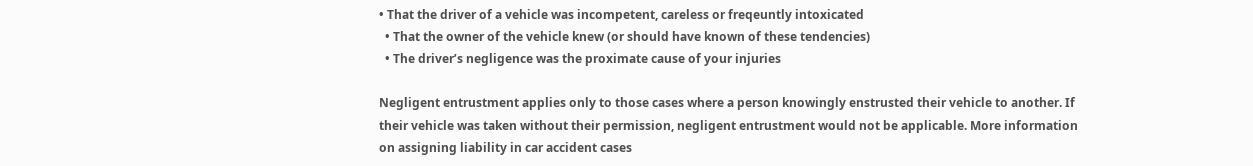• That the driver of a vehicle was incompetent, careless or freqeuntly intoxicated
  • That the owner of the vehicle knew (or should have known of these tendencies)
  • The driver’s negligence was the proximate cause of your injuries

Negligent entrustment applies only to those cases where a person knowingly enstrusted their vehicle to another. If their vehicle was taken without their permission, negligent entrustment would not be applicable. More information on assigning liability in car accident cases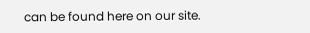can be found here on our site.